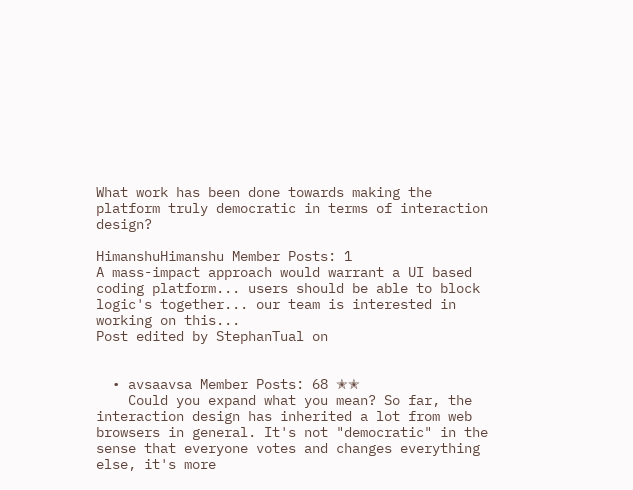What work has been done towards making the platform truly democratic in terms of interaction design?

HimanshuHimanshu Member Posts: 1
A mass-impact approach would warrant a UI based coding platform... users should be able to block logic's together... our team is interested in working on this...
Post edited by StephanTual on


  • avsaavsa Member Posts: 68 ✭✭
    Could you expand what you mean? So far, the interaction design has inherited a lot from web browsers in general. It's not "democratic" in the sense that everyone votes and changes everything else, it's more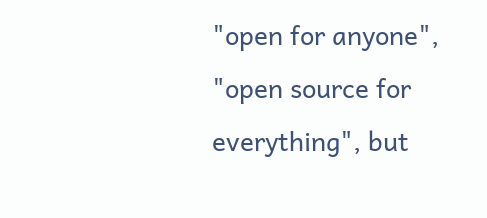"open for anyone", "open source for everything", but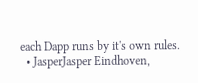each Dapp runs by it's own rules.
  • JasperJasper Eindhoven,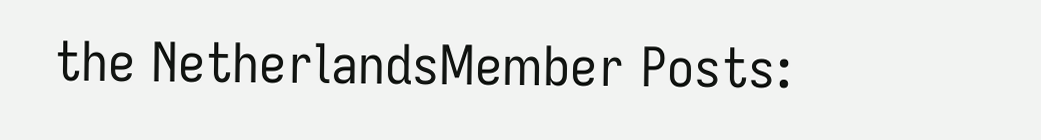the NetherlandsMember Posts: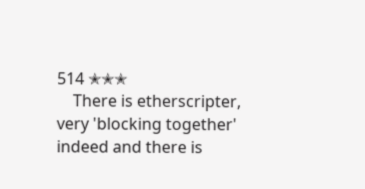514 ✭✭✭
    There is etherscripter, very 'blocking together' indeed and there is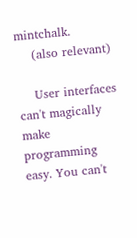mintchalk.
    (also relevant)

    User interfaces can't magically make programming easy. You can't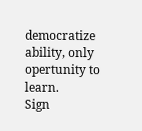democratize ability, only opertunity to learn.
Sign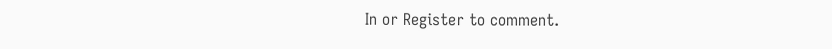In or Register to comment.